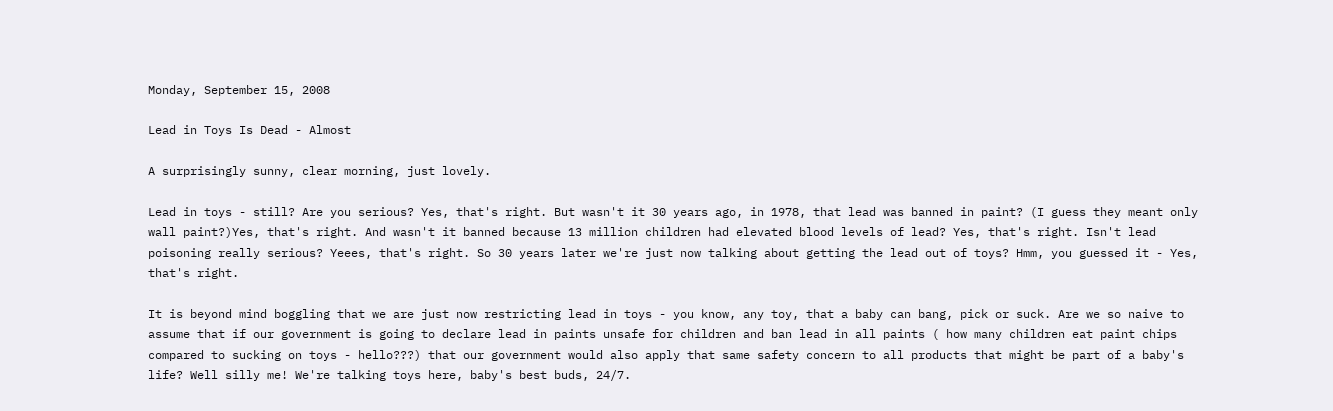Monday, September 15, 2008

Lead in Toys Is Dead - Almost

A surprisingly sunny, clear morning, just lovely.

Lead in toys - still? Are you serious? Yes, that's right. But wasn't it 30 years ago, in 1978, that lead was banned in paint? (I guess they meant only wall paint?)Yes, that's right. And wasn't it banned because 13 million children had elevated blood levels of lead? Yes, that's right. Isn't lead poisoning really serious? Yeees, that's right. So 30 years later we're just now talking about getting the lead out of toys? Hmm, you guessed it - Yes, that's right.

It is beyond mind boggling that we are just now restricting lead in toys - you know, any toy, that a baby can bang, pick or suck. Are we so naive to assume that if our government is going to declare lead in paints unsafe for children and ban lead in all paints ( how many children eat paint chips compared to sucking on toys - hello???) that our government would also apply that same safety concern to all products that might be part of a baby's life? Well silly me! We're talking toys here, baby's best buds, 24/7.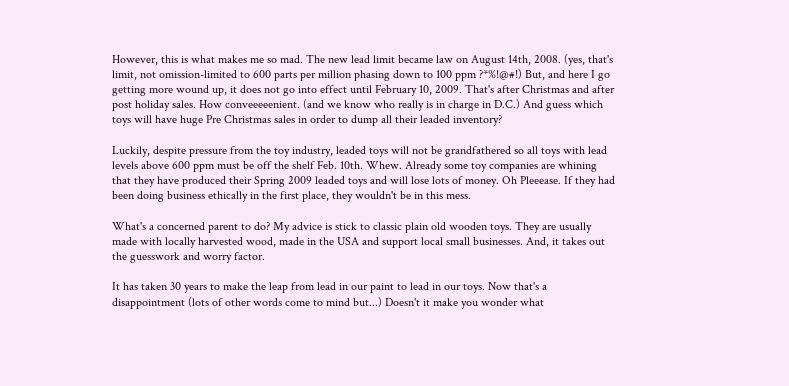However, this is what makes me so mad. The new lead limit became law on August 14th, 2008. (yes, that's limit, not omission-limited to 600 parts per million phasing down to 100 ppm ?*%!@#!) But, and here I go getting more wound up, it does not go into effect until February 10, 2009. That's after Christmas and after post holiday sales. How conveeeeenient. (and we know who really is in charge in D.C.) And guess which toys will have huge Pre Christmas sales in order to dump all their leaded inventory?

Luckily, despite pressure from the toy industry, leaded toys will not be grandfathered so all toys with lead levels above 600 ppm must be off the shelf Feb. 10th. Whew. Already some toy companies are whining that they have produced their Spring 2009 leaded toys and will lose lots of money. Oh Pleeease. If they had been doing business ethically in the first place, they wouldn't be in this mess.

What's a concerned parent to do? My advice is stick to classic plain old wooden toys. They are usually made with locally harvested wood, made in the USA and support local small businesses. And, it takes out the guesswork and worry factor.

It has taken 30 years to make the leap from lead in our paint to lead in our toys. Now that's a disappointment (lots of other words come to mind but...) Doesn't it make you wonder what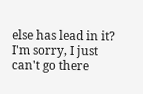else has lead in it? I'm sorry, I just can't go there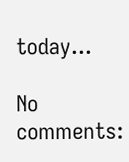today...

No comments: